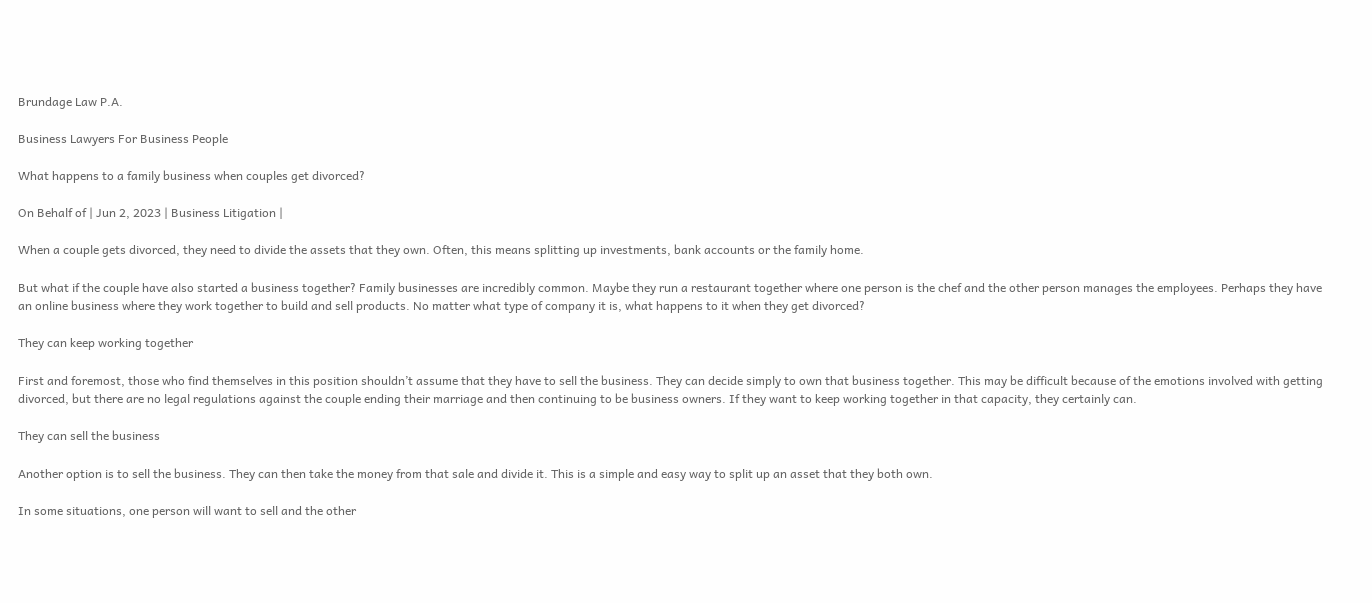Brundage Law P.A.

Business Lawyers For Business People

What happens to a family business when couples get divorced?

On Behalf of | Jun 2, 2023 | Business Litigation |

When a couple gets divorced, they need to divide the assets that they own. Often, this means splitting up investments, bank accounts or the family home.

But what if the couple have also started a business together? Family businesses are incredibly common. Maybe they run a restaurant together where one person is the chef and the other person manages the employees. Perhaps they have an online business where they work together to build and sell products. No matter what type of company it is, what happens to it when they get divorced?

They can keep working together

First and foremost, those who find themselves in this position shouldn’t assume that they have to sell the business. They can decide simply to own that business together. This may be difficult because of the emotions involved with getting divorced, but there are no legal regulations against the couple ending their marriage and then continuing to be business owners. If they want to keep working together in that capacity, they certainly can.

They can sell the business

Another option is to sell the business. They can then take the money from that sale and divide it. This is a simple and easy way to split up an asset that they both own.

In some situations, one person will want to sell and the other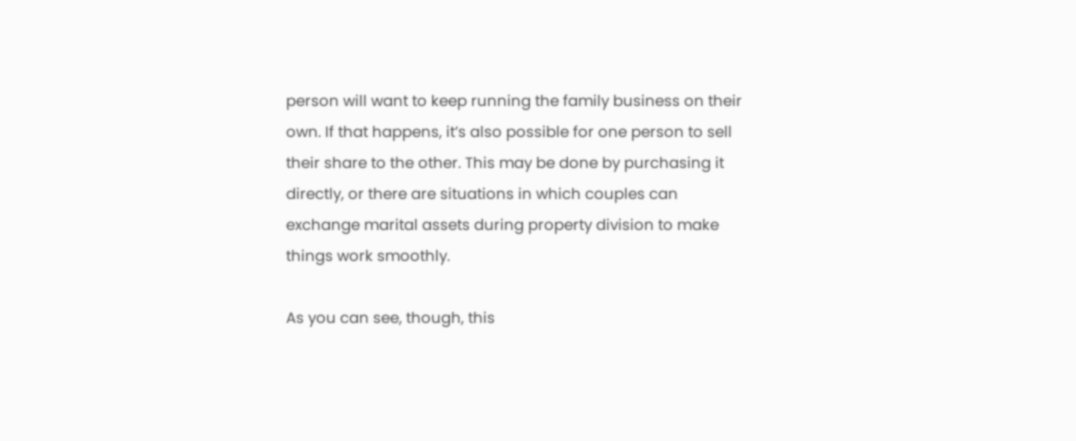person will want to keep running the family business on their own. If that happens, it’s also possible for one person to sell their share to the other. This may be done by purchasing it directly, or there are situations in which couples can exchange marital assets during property division to make things work smoothly.

As you can see, though, this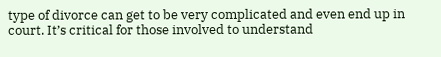type of divorce can get to be very complicated and even end up in court. It’s critical for those involved to understand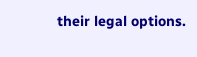their legal options.